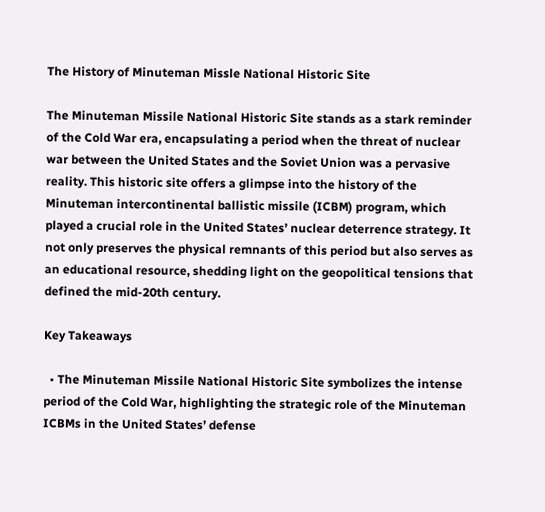The History of Minuteman Missle National Historic Site

The Minuteman Missile National Historic Site stands as a stark reminder of the Cold War era, encapsulating a period when the threat of nuclear war between the United States and the Soviet Union was a pervasive reality. This historic site offers a glimpse into the history of the Minuteman intercontinental ballistic missile (ICBM) program, which played a crucial role in the United States’ nuclear deterrence strategy. It not only preserves the physical remnants of this period but also serves as an educational resource, shedding light on the geopolitical tensions that defined the mid-20th century.

Key Takeaways

  • The Minuteman Missile National Historic Site symbolizes the intense period of the Cold War, highlighting the strategic role of the Minuteman ICBMs in the United States’ defense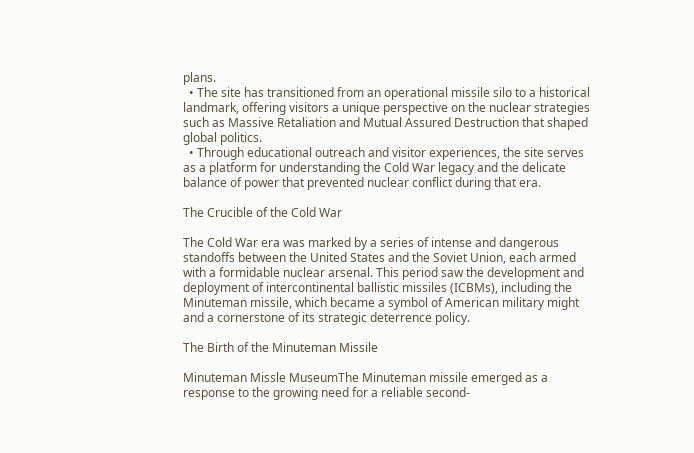plans.
  • The site has transitioned from an operational missile silo to a historical landmark, offering visitors a unique perspective on the nuclear strategies such as Massive Retaliation and Mutual Assured Destruction that shaped global politics.
  • Through educational outreach and visitor experiences, the site serves as a platform for understanding the Cold War legacy and the delicate balance of power that prevented nuclear conflict during that era.

The Crucible of the Cold War

The Cold War era was marked by a series of intense and dangerous standoffs between the United States and the Soviet Union, each armed with a formidable nuclear arsenal. This period saw the development and deployment of intercontinental ballistic missiles (ICBMs), including the Minuteman missile, which became a symbol of American military might and a cornerstone of its strategic deterrence policy.

The Birth of the Minuteman Missile

Minuteman Missle MuseumThe Minuteman missile emerged as a response to the growing need for a reliable second-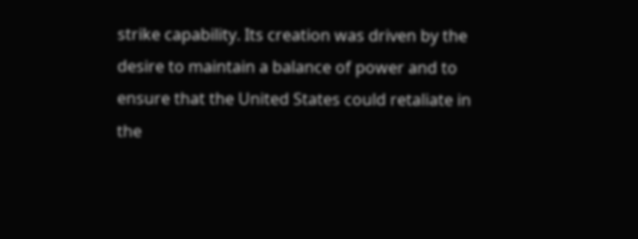strike capability. Its creation was driven by the desire to maintain a balance of power and to ensure that the United States could retaliate in the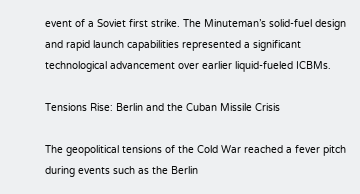event of a Soviet first strike. The Minuteman’s solid-fuel design and rapid launch capabilities represented a significant technological advancement over earlier liquid-fueled ICBMs.

Tensions Rise: Berlin and the Cuban Missile Crisis

The geopolitical tensions of the Cold War reached a fever pitch during events such as the Berlin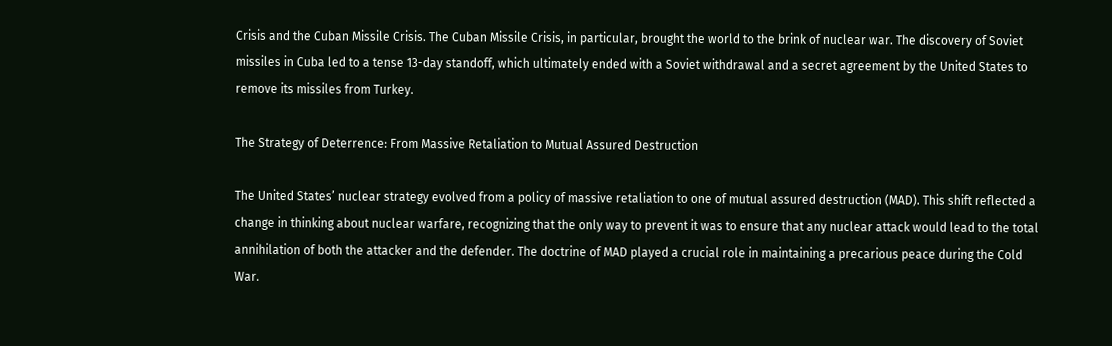Crisis and the Cuban Missile Crisis. The Cuban Missile Crisis, in particular, brought the world to the brink of nuclear war. The discovery of Soviet missiles in Cuba led to a tense 13-day standoff, which ultimately ended with a Soviet withdrawal and a secret agreement by the United States to remove its missiles from Turkey.

The Strategy of Deterrence: From Massive Retaliation to Mutual Assured Destruction

The United States’ nuclear strategy evolved from a policy of massive retaliation to one of mutual assured destruction (MAD). This shift reflected a change in thinking about nuclear warfare, recognizing that the only way to prevent it was to ensure that any nuclear attack would lead to the total annihilation of both the attacker and the defender. The doctrine of MAD played a crucial role in maintaining a precarious peace during the Cold War.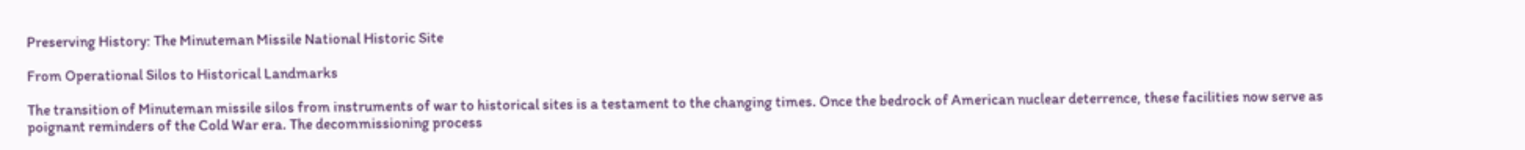Preserving History: The Minuteman Missile National Historic Site

From Operational Silos to Historical Landmarks

The transition of Minuteman missile silos from instruments of war to historical sites is a testament to the changing times. Once the bedrock of American nuclear deterrence, these facilities now serve as poignant reminders of the Cold War era. The decommissioning process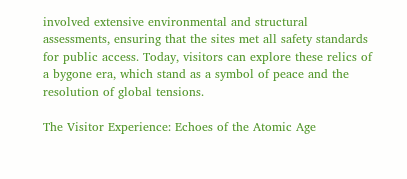involved extensive environmental and structural assessments, ensuring that the sites met all safety standards for public access. Today, visitors can explore these relics of a bygone era, which stand as a symbol of peace and the resolution of global tensions.

The Visitor Experience: Echoes of the Atomic Age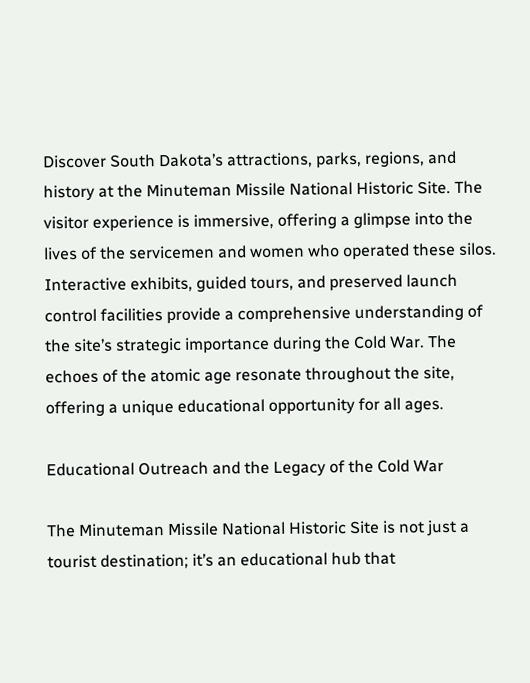Discover South Dakota’s attractions, parks, regions, and history at the Minuteman Missile National Historic Site. The visitor experience is immersive, offering a glimpse into the lives of the servicemen and women who operated these silos. Interactive exhibits, guided tours, and preserved launch control facilities provide a comprehensive understanding of the site’s strategic importance during the Cold War. The echoes of the atomic age resonate throughout the site, offering a unique educational opportunity for all ages.

Educational Outreach and the Legacy of the Cold War

The Minuteman Missile National Historic Site is not just a tourist destination; it’s an educational hub that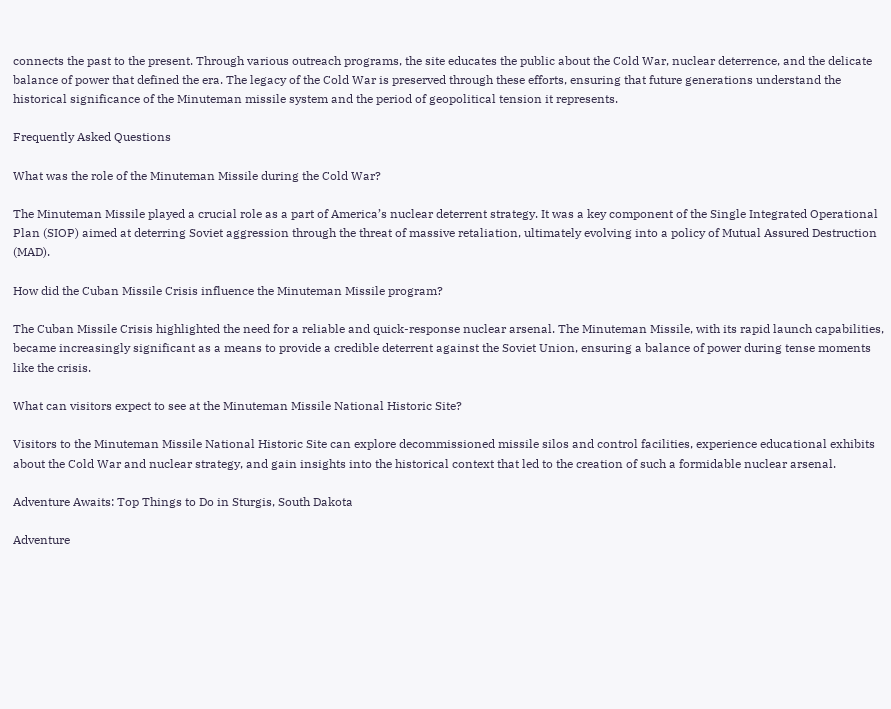connects the past to the present. Through various outreach programs, the site educates the public about the Cold War, nuclear deterrence, and the delicate balance of power that defined the era. The legacy of the Cold War is preserved through these efforts, ensuring that future generations understand the historical significance of the Minuteman missile system and the period of geopolitical tension it represents.

Frequently Asked Questions

What was the role of the Minuteman Missile during the Cold War?

The Minuteman Missile played a crucial role as a part of America’s nuclear deterrent strategy. It was a key component of the Single Integrated Operational Plan (SIOP) aimed at deterring Soviet aggression through the threat of massive retaliation, ultimately evolving into a policy of Mutual Assured Destruction (MAD).

How did the Cuban Missile Crisis influence the Minuteman Missile program?

The Cuban Missile Crisis highlighted the need for a reliable and quick-response nuclear arsenal. The Minuteman Missile, with its rapid launch capabilities, became increasingly significant as a means to provide a credible deterrent against the Soviet Union, ensuring a balance of power during tense moments like the crisis.

What can visitors expect to see at the Minuteman Missile National Historic Site?

Visitors to the Minuteman Missile National Historic Site can explore decommissioned missile silos and control facilities, experience educational exhibits about the Cold War and nuclear strategy, and gain insights into the historical context that led to the creation of such a formidable nuclear arsenal.

Adventure Awaits: Top Things to Do in Sturgis, South Dakota

Adventure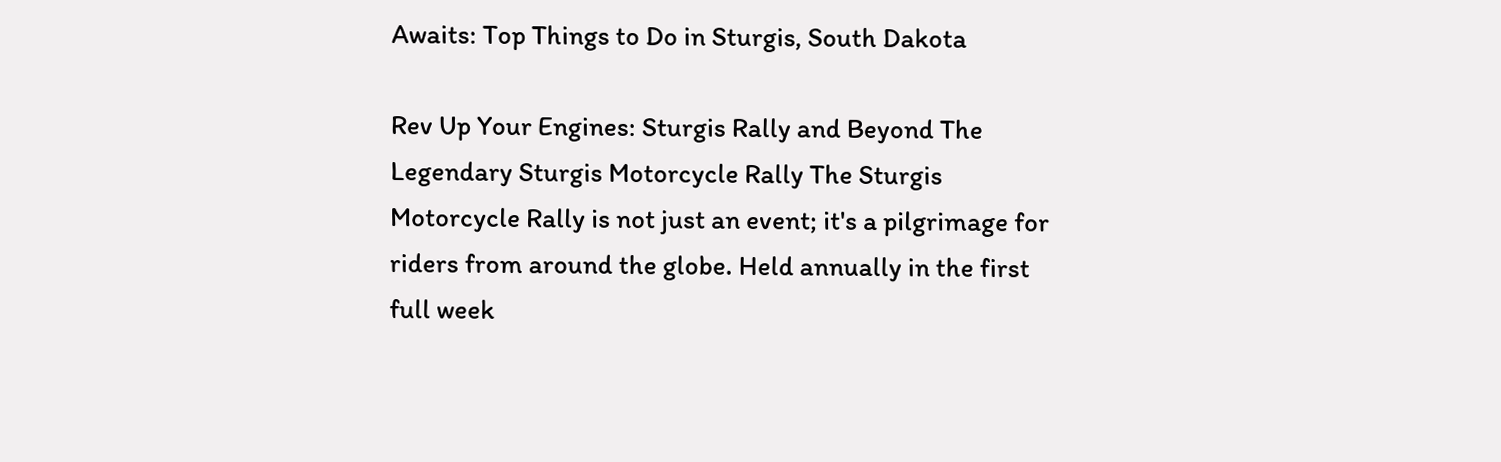Awaits: Top Things to Do in Sturgis, South Dakota

Rev Up Your Engines: Sturgis Rally and Beyond The Legendary Sturgis Motorcycle Rally The Sturgis Motorcycle Rally is not just an event; it's a pilgrimage for riders from around the globe. Held annually in the first full week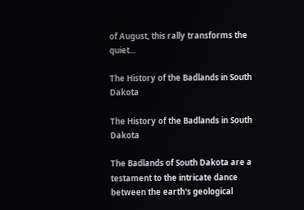of August, this rally transforms the quiet...

The History of the Badlands in South Dakota

The History of the Badlands in South Dakota

The Badlands of South Dakota are a testament to the intricate dance between the earth's geological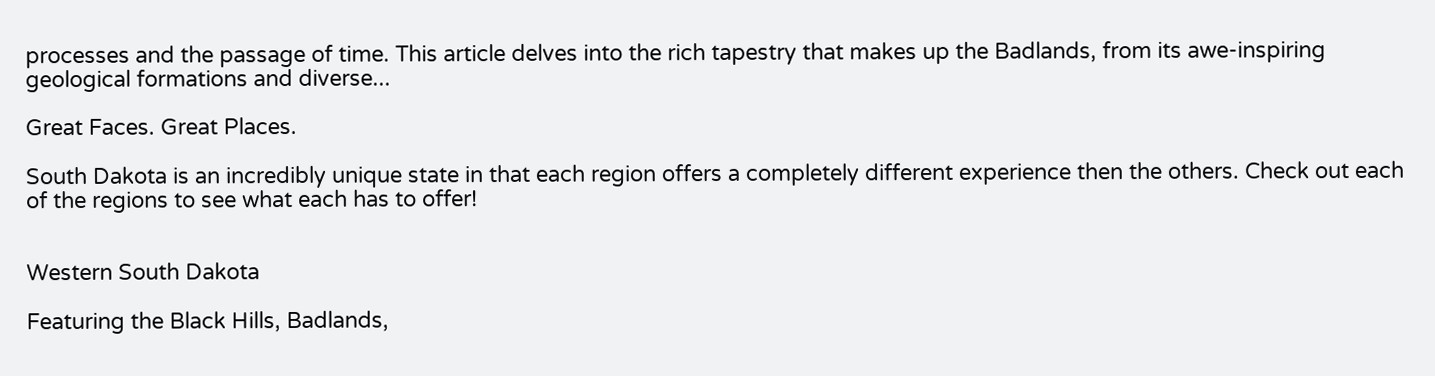processes and the passage of time. This article delves into the rich tapestry that makes up the Badlands, from its awe-inspiring geological formations and diverse...

Great Faces. Great Places.

South Dakota is an incredibly unique state in that each region offers a completely different experience then the others. Check out each of the regions to see what each has to offer!


Western South Dakota

Featuring the Black Hills, Badlands,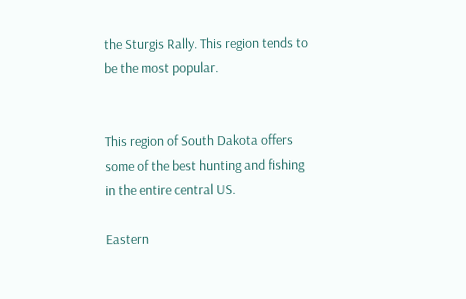the Sturgis Rally. This region tends to be the most popular.


This region of South Dakota offers some of the best hunting and fishing in the entire central US.

Eastern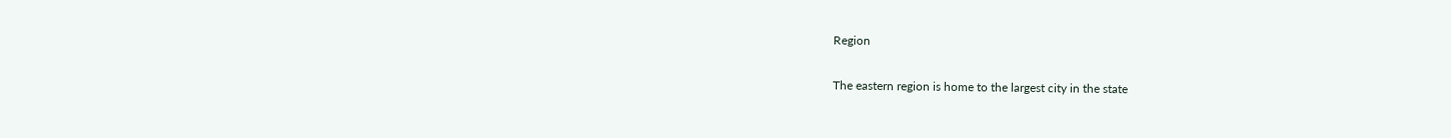Region

The eastern region is home to the largest city in the state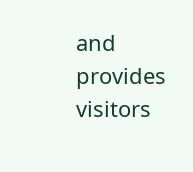and provides visitors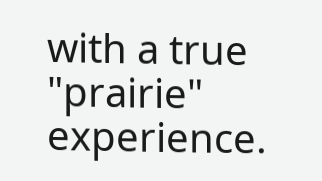with a true "prairie" experience.